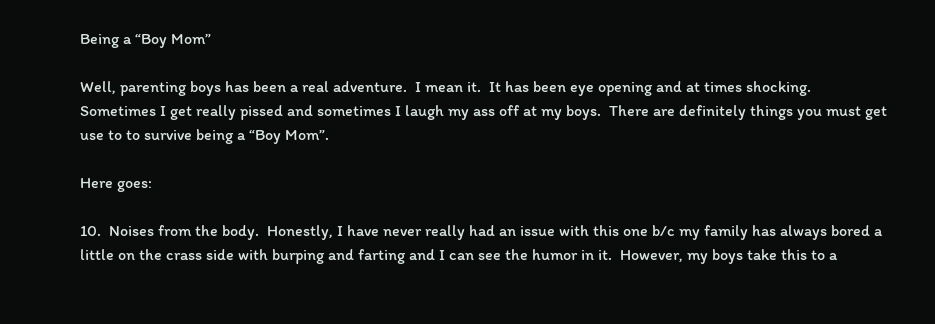Being a “Boy Mom”

Well, parenting boys has been a real adventure.  I mean it.  It has been eye opening and at times shocking.  Sometimes I get really pissed and sometimes I laugh my ass off at my boys.  There are definitely things you must get use to to survive being a “Boy Mom”.

Here goes:

10.  Noises from the body.  Honestly, I have never really had an issue with this one b/c my family has always bored a little on the crass side with burping and farting and I can see the humor in it.  However, my boys take this to a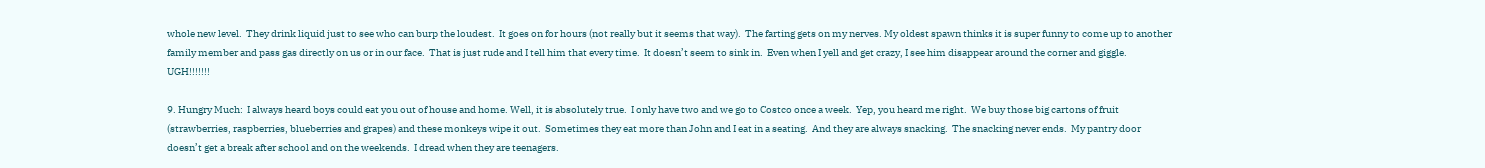whole new level.  They drink liquid just to see who can burp the loudest.  It goes on for hours (not really but it seems that way).  The farting gets on my nerves. My oldest spawn thinks it is super funny to come up to another family member and pass gas directly on us or in our face.  That is just rude and I tell him that every time.  It doesn’t seem to sink in.  Even when I yell and get crazy, I see him disappear around the corner and giggle.  UGH!!!!!!!

9. Hungry Much:  I always heard boys could eat you out of house and home. Well, it is absolutely true.  I only have two and we go to Costco once a week.  Yep, you heard me right.  We buy those big cartons of fruit (strawberries, raspberries, blueberries and grapes) and these monkeys wipe it out.  Sometimes they eat more than John and I eat in a seating.  And they are always snacking.  The snacking never ends.  My pantry door doesn’t get a break after school and on the weekends.  I dread when they are teenagers.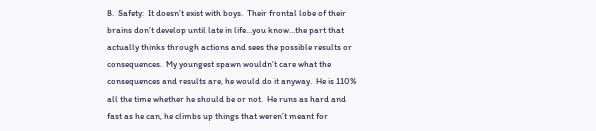8.  Safety:  It doesn’t exist with boys.  Their frontal lobe of their brains don’t develop until late in life…you know…the part that actually thinks through actions and sees the possible results or consequences.  My youngest spawn wouldn’t care what the consequences and results are, he would do it anyway.  He is 110% all the time whether he should be or not.  He runs as hard and fast as he can, he climbs up things that weren’t meant for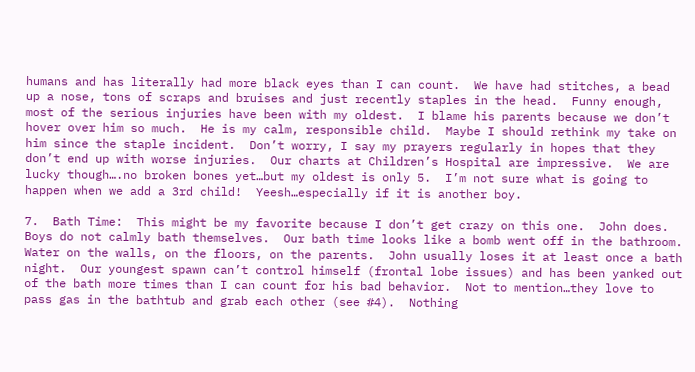humans and has literally had more black eyes than I can count.  We have had stitches, a bead up a nose, tons of scraps and bruises and just recently staples in the head.  Funny enough, most of the serious injuries have been with my oldest.  I blame his parents because we don’t hover over him so much.  He is my calm, responsible child.  Maybe I should rethink my take on him since the staple incident.  Don’t worry, I say my prayers regularly in hopes that they don’t end up with worse injuries.  Our charts at Children’s Hospital are impressive.  We are lucky though….no broken bones yet…but my oldest is only 5.  I’m not sure what is going to happen when we add a 3rd child!  Yeesh…especially if it is another boy.

7.  Bath Time:  This might be my favorite because I don’t get crazy on this one.  John does.  Boys do not calmly bath themselves.  Our bath time looks like a bomb went off in the bathroom.  Water on the walls, on the floors, on the parents.  John usually loses it at least once a bath night.  Our youngest spawn can’t control himself (frontal lobe issues) and has been yanked out of the bath more times than I can count for his bad behavior.  Not to mention…they love to pass gas in the bathtub and grab each other (see #4).  Nothing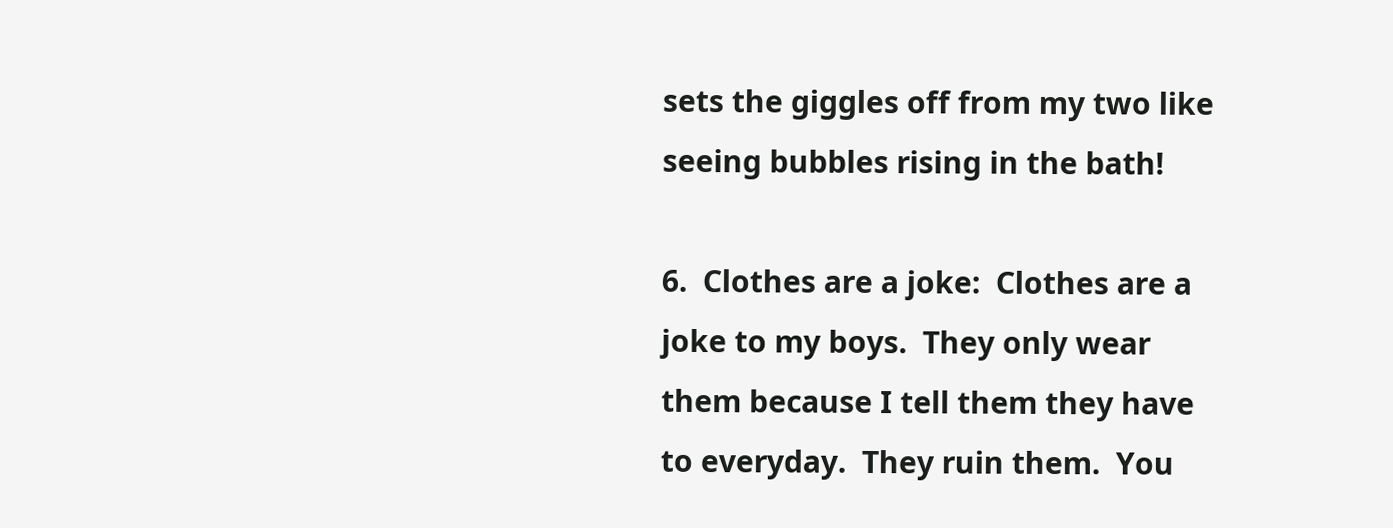sets the giggles off from my two like seeing bubbles rising in the bath!

6.  Clothes are a joke:  Clothes are a joke to my boys.  They only wear them because I tell them they have to everyday.  They ruin them.  You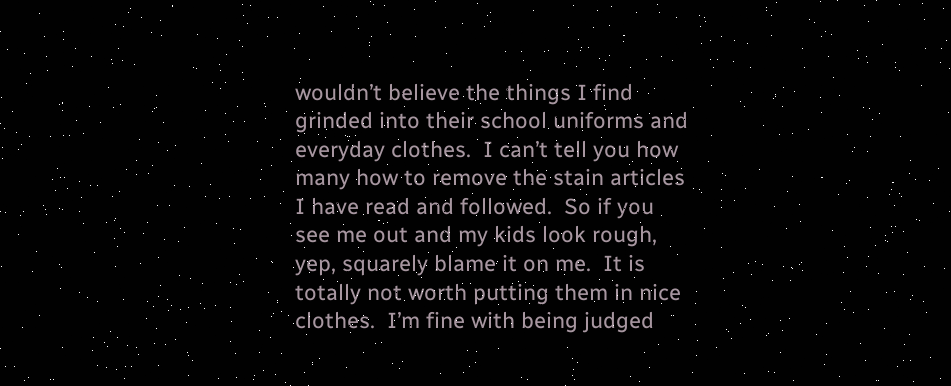wouldn’t believe the things I find grinded into their school uniforms and everyday clothes.  I can’t tell you how many how to remove the stain articles I have read and followed.  So if you see me out and my kids look rough, yep, squarely blame it on me.  It is totally not worth putting them in nice clothes.  I’m fine with being judged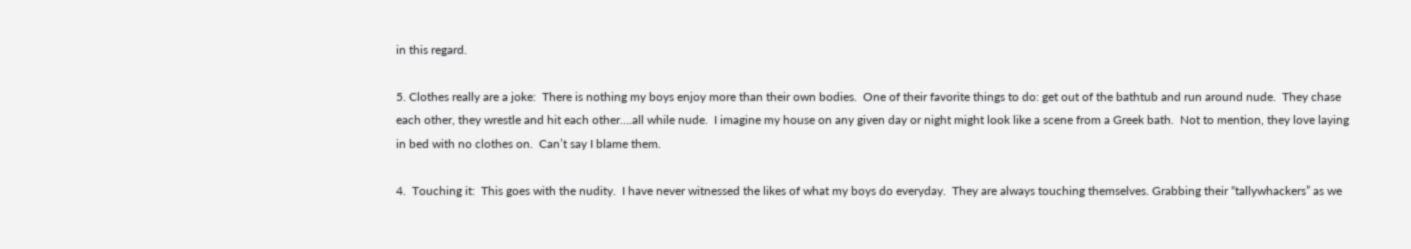in this regard.

5. Clothes really are a joke:  There is nothing my boys enjoy more than their own bodies.  One of their favorite things to do: get out of the bathtub and run around nude.  They chase each other, they wrestle and hit each other….all while nude.  I imagine my house on any given day or night might look like a scene from a Greek bath.  Not to mention, they love laying in bed with no clothes on.  Can’t say I blame them.

4.  Touching it:  This goes with the nudity.  I have never witnessed the likes of what my boys do everyday.  They are always touching themselves. Grabbing their “tallywhackers” as we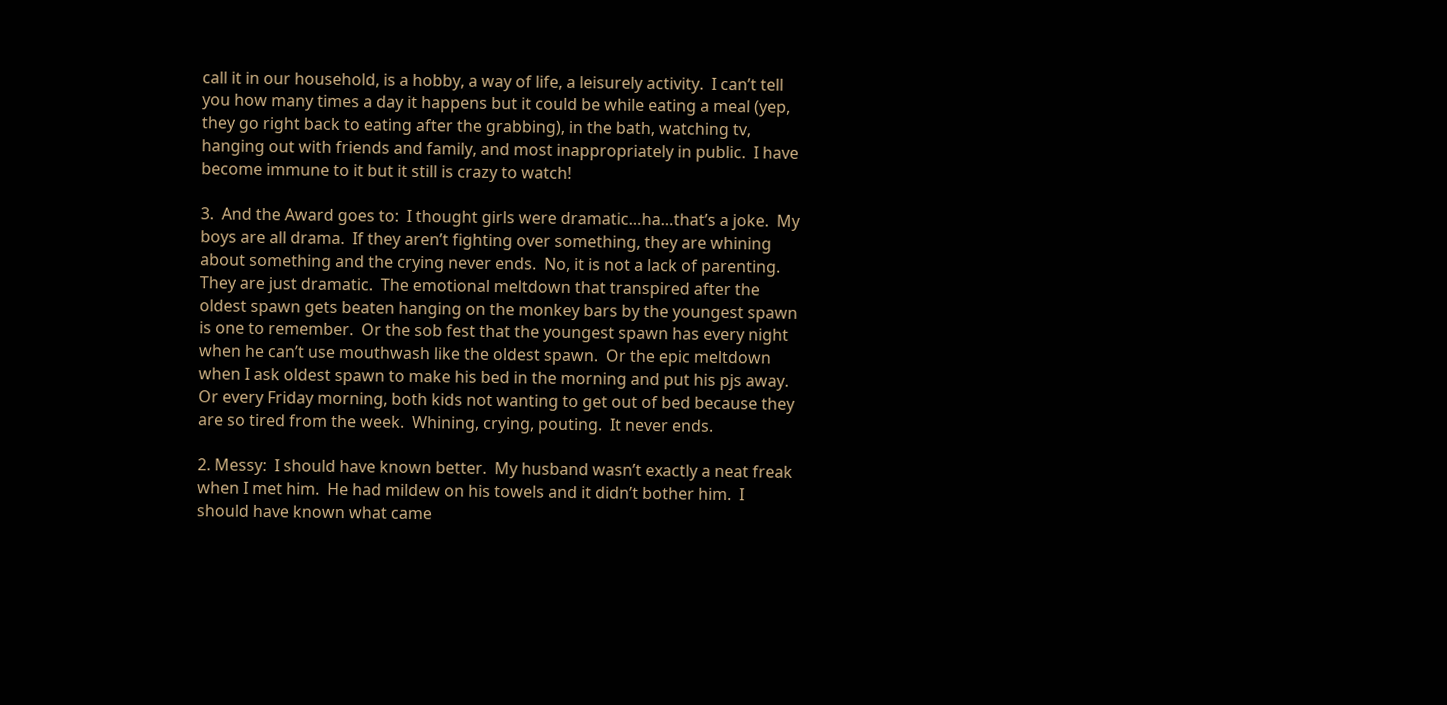call it in our household, is a hobby, a way of life, a leisurely activity.  I can’t tell you how many times a day it happens but it could be while eating a meal (yep, they go right back to eating after the grabbing), in the bath, watching tv, hanging out with friends and family, and most inappropriately in public.  I have become immune to it but it still is crazy to watch!

3.  And the Award goes to:  I thought girls were dramatic…ha…that’s a joke.  My boys are all drama.  If they aren’t fighting over something, they are whining about something and the crying never ends.  No, it is not a lack of parenting.  They are just dramatic.  The emotional meltdown that transpired after the oldest spawn gets beaten hanging on the monkey bars by the youngest spawn is one to remember.  Or the sob fest that the youngest spawn has every night when he can’t use mouthwash like the oldest spawn.  Or the epic meltdown when I ask oldest spawn to make his bed in the morning and put his pjs away.  Or every Friday morning, both kids not wanting to get out of bed because they are so tired from the week.  Whining, crying, pouting.  It never ends.

2. Messy:  I should have known better.  My husband wasn’t exactly a neat freak when I met him.  He had mildew on his towels and it didn’t bother him.  I should have known what came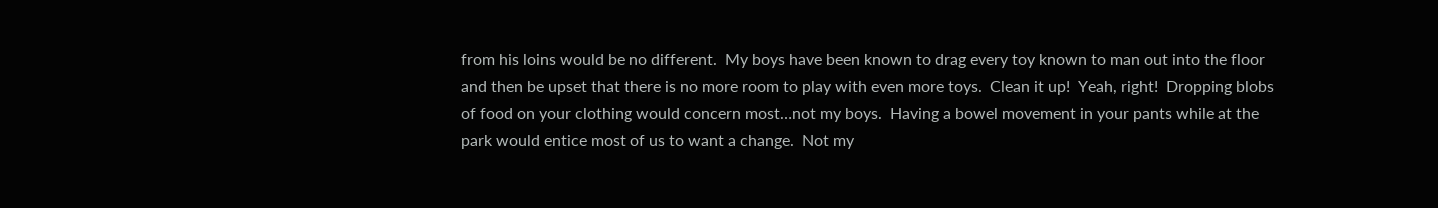from his loins would be no different.  My boys have been known to drag every toy known to man out into the floor and then be upset that there is no more room to play with even more toys.  Clean it up!  Yeah, right!  Dropping blobs of food on your clothing would concern most…not my boys.  Having a bowel movement in your pants while at the park would entice most of us to want a change.  Not my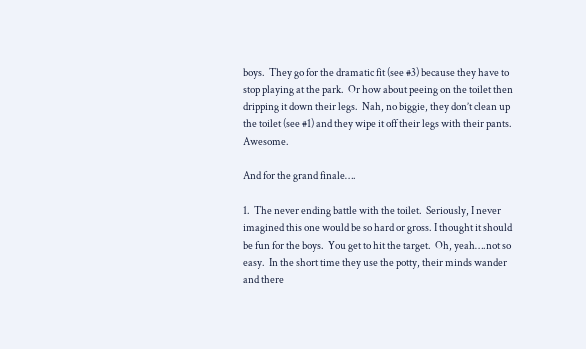boys.  They go for the dramatic fit (see #3) because they have to stop playing at the park.  Or how about peeing on the toilet then dripping it down their legs.  Nah, no biggie, they don’t clean up the toilet (see #1) and they wipe it off their legs with their pants.  Awesome.

And for the grand finale….

1.  The never ending battle with the toilet.  Seriously, I never imagined this one would be so hard or gross. I thought it should be fun for the boys.  You get to hit the target.  Oh, yeah….not so easy.  In the short time they use the potty, their minds wander and there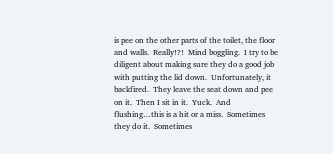is pee on the other parts of the toilet, the floor and walls.  Really!?!  Mind boggling.  I try to be diligent about making sure they do a good job with putting the lid down.  Unfortunately, it backfired.  They leave the seat down and pee on it.  Then I sit in it.  Yuck.  And flushing…this is a hit or a miss.  Sometimes they do it.  Sometimes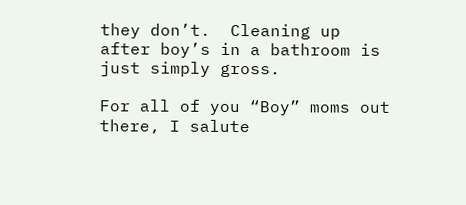they don’t.  Cleaning up after boy’s in a bathroom is just simply gross.

For all of you “Boy” moms out there, I salute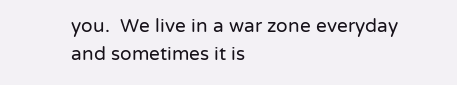you.  We live in a war zone everyday and sometimes it is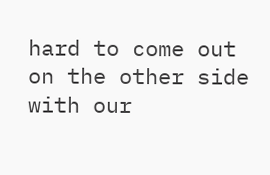hard to come out on the other side with our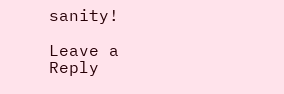sanity!

Leave a Reply